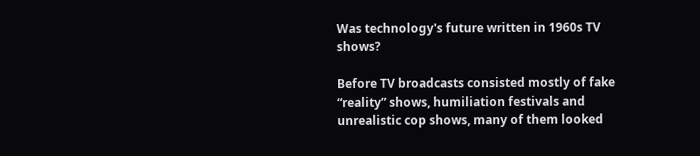Was technology's future written in 1960s TV shows?

Before TV broadcasts consisted mostly of fake “reality” shows, humiliation festivals and unrealistic cop shows, many of them looked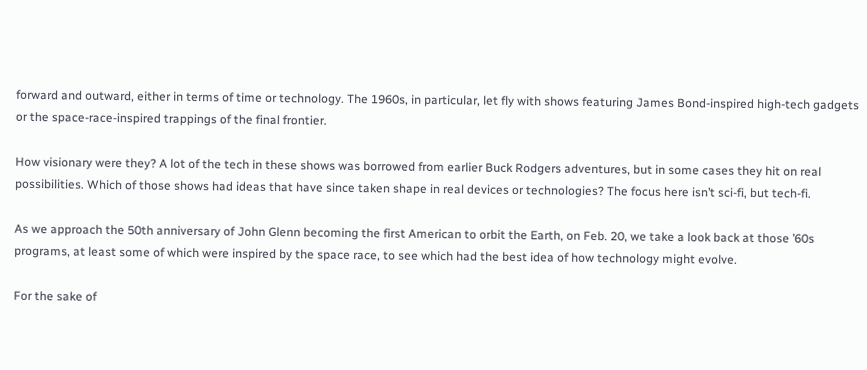forward and outward, either in terms of time or technology. The 1960s, in particular, let fly with shows featuring James Bond-inspired high-tech gadgets or the space-race-inspired trappings of the final frontier.

How visionary were they? A lot of the tech in these shows was borrowed from earlier Buck Rodgers adventures, but in some cases they hit on real possibilities. Which of those shows had ideas that have since taken shape in real devices or technologies? The focus here isn’t sci-fi, but tech-fi.

As we approach the 50th anniversary of John Glenn becoming the first American to orbit the Earth, on Feb. 20, we take a look back at those ’60s programs, at least some of which were inspired by the space race, to see which had the best idea of how technology might evolve.

For the sake of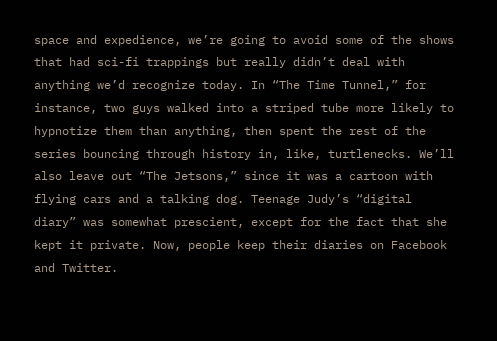space and expedience, we’re going to avoid some of the shows that had sci-fi trappings but really didn’t deal with anything we’d recognize today. In “The Time Tunnel,” for instance, two guys walked into a striped tube more likely to hypnotize them than anything, then spent the rest of the series bouncing through history in, like, turtlenecks. We’ll also leave out “The Jetsons,” since it was a cartoon with flying cars and a talking dog. Teenage Judy’s “digital diary” was somewhat prescient, except for the fact that she kept it private. Now, people keep their diaries on Facebook and Twitter.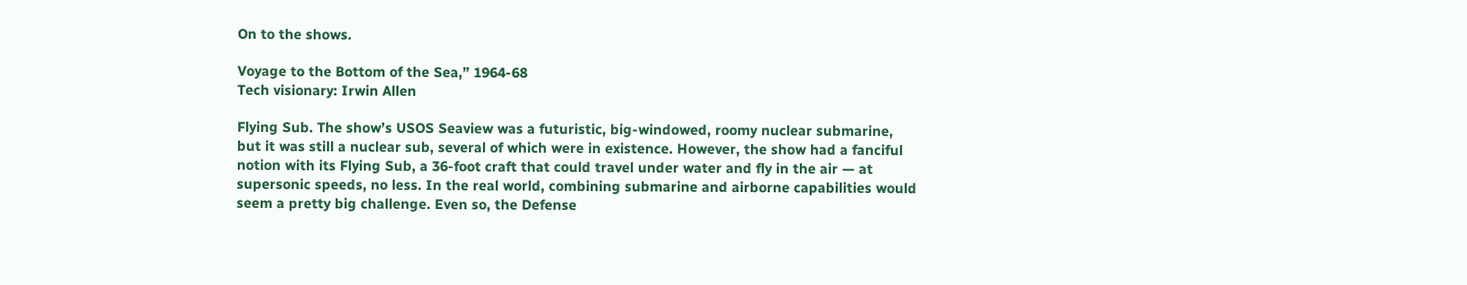On to the shows.

Voyage to the Bottom of the Sea,” 1964-68
Tech visionary: Irwin Allen

Flying Sub. The show’s USOS Seaview was a futuristic, big-windowed, roomy nuclear submarine, but it was still a nuclear sub, several of which were in existence. However, the show had a fanciful notion with its Flying Sub, a 36-foot craft that could travel under water and fly in the air — at supersonic speeds, no less. In the real world, combining submarine and airborne capabilities would seem a pretty big challenge. Even so, the Defense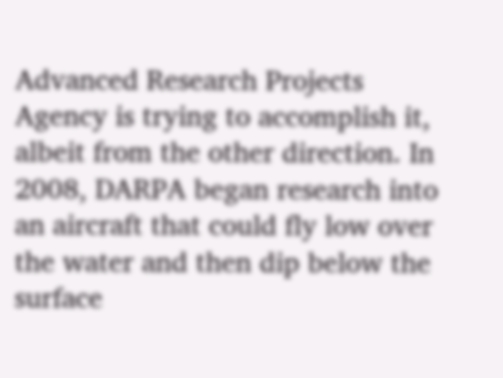Advanced Research Projects Agency is trying to accomplish it, albeit from the other direction. In 2008, DARPA began research into an aircraft that could fly low over the water and then dip below the surface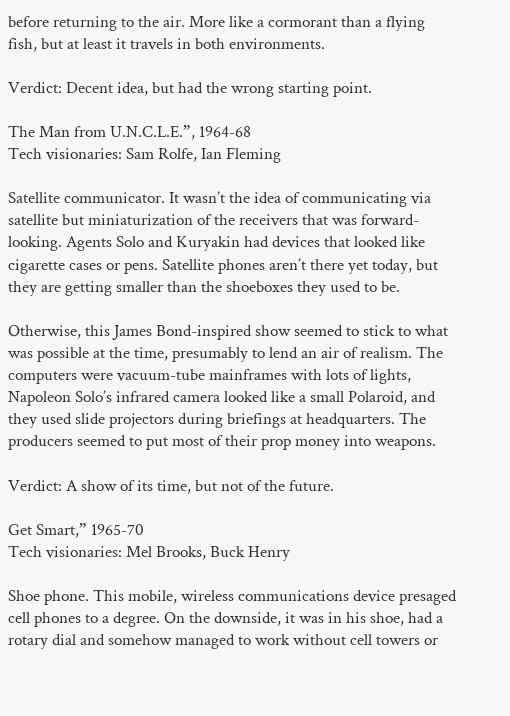before returning to the air. More like a cormorant than a flying fish, but at least it travels in both environments.

Verdict: Decent idea, but had the wrong starting point.

The Man from U.N.C.L.E.”, 1964-68
Tech visionaries: Sam Rolfe, Ian Fleming

Satellite communicator. It wasn’t the idea of communicating via satellite but miniaturization of the receivers that was forward-looking. Agents Solo and Kuryakin had devices that looked like cigarette cases or pens. Satellite phones aren’t there yet today, but they are getting smaller than the shoeboxes they used to be.

Otherwise, this James Bond-inspired show seemed to stick to what was possible at the time, presumably to lend an air of realism. The computers were vacuum-tube mainframes with lots of lights, Napoleon Solo’s infrared camera looked like a small Polaroid, and they used slide projectors during briefings at headquarters. The producers seemed to put most of their prop money into weapons.

Verdict: A show of its time, but not of the future.

Get Smart,” 1965-70
Tech visionaries: Mel Brooks, Buck Henry

Shoe phone. This mobile, wireless communications device presaged cell phones to a degree. On the downside, it was in his shoe, had a rotary dial and somehow managed to work without cell towers or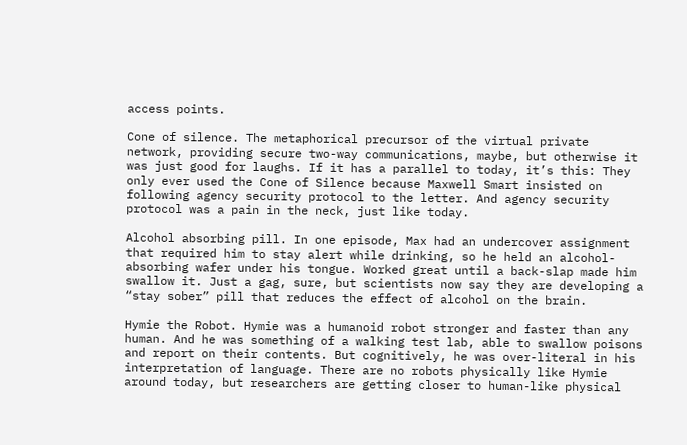access points.

Cone of silence. The metaphorical precursor of the virtual private network, providing secure two-way communications, maybe, but otherwise it was just good for laughs. If it has a parallel to today, it’s this: They only ever used the Cone of Silence because Maxwell Smart insisted on following agency security protocol to the letter. And agency security protocol was a pain in the neck, just like today.

Alcohol absorbing pill. In one episode, Max had an undercover assignment that required him to stay alert while drinking, so he held an alcohol-absorbing wafer under his tongue. Worked great until a back-slap made him swallow it. Just a gag, sure, but scientists now say they are developing a “stay sober” pill that reduces the effect of alcohol on the brain.

Hymie the Robot. Hymie was a humanoid robot stronger and faster than any human. And he was something of a walking test lab, able to swallow poisons and report on their contents. But cognitively, he was over-literal in his interpretation of language. There are no robots physically like Hymie around today, but researchers are getting closer to human-like physical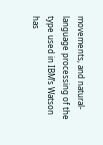movements, and natural-language processing of the type used in IBM’s Watson has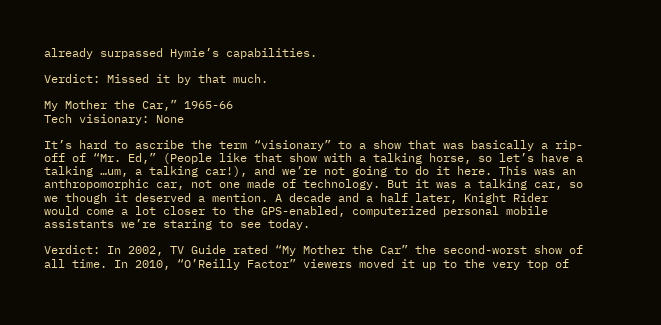already surpassed Hymie’s capabilities.

Verdict: Missed it by that much.

My Mother the Car,” 1965-66
Tech visionary: None

It’s hard to ascribe the term “visionary” to a show that was basically a rip-off of “Mr. Ed,” (People like that show with a talking horse, so let’s have a talking …um, a talking car!), and we’re not going to do it here. This was an anthropomorphic car, not one made of technology. But it was a talking car, so we though it deserved a mention. A decade and a half later, Knight Rider would come a lot closer to the GPS-enabled, computerized personal mobile assistants we’re staring to see today.

Verdict: In 2002, TV Guide rated “My Mother the Car” the second-worst show of all time. In 2010, “O’Reilly Factor” viewers moved it up to the very top of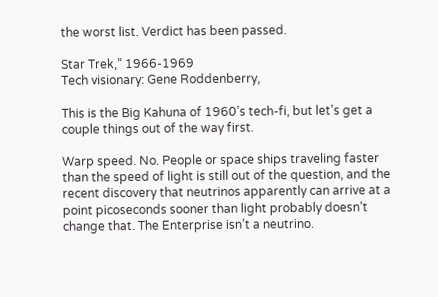the worst list. Verdict has been passed.

Star Trek,” 1966-1969
Tech visionary: Gene Roddenberry,

This is the Big Kahuna of 1960’s tech-fi, but let’s get a couple things out of the way first.

Warp speed. No. People or space ships traveling faster than the speed of light is still out of the question, and the recent discovery that neutrinos apparently can arrive at a point picoseconds sooner than light probably doesn’t change that. The Enterprise isn’t a neutrino.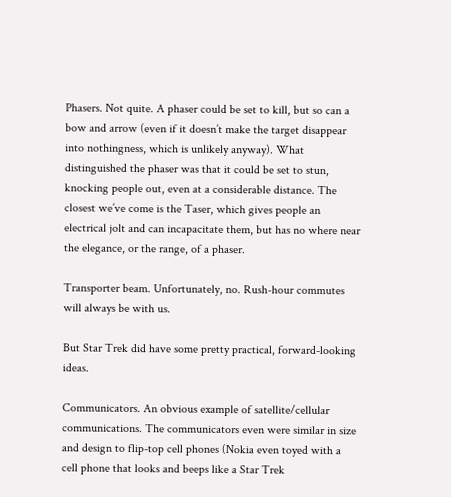Phasers. Not quite. A phaser could be set to kill, but so can a bow and arrow (even if it doesn’t make the target disappear into nothingness, which is unlikely anyway). What distinguished the phaser was that it could be set to stun, knocking people out, even at a considerable distance. The closest we’ve come is the Taser, which gives people an electrical jolt and can incapacitate them, but has no where near the elegance, or the range, of a phaser.

Transporter beam. Unfortunately, no. Rush-hour commutes will always be with us.

But Star Trek did have some pretty practical, forward-looking ideas.

Communicators. An obvious example of satellite/cellular communications. The communicators even were similar in size and design to flip-top cell phones (Nokia even toyed with a cell phone that looks and beeps like a Star Trek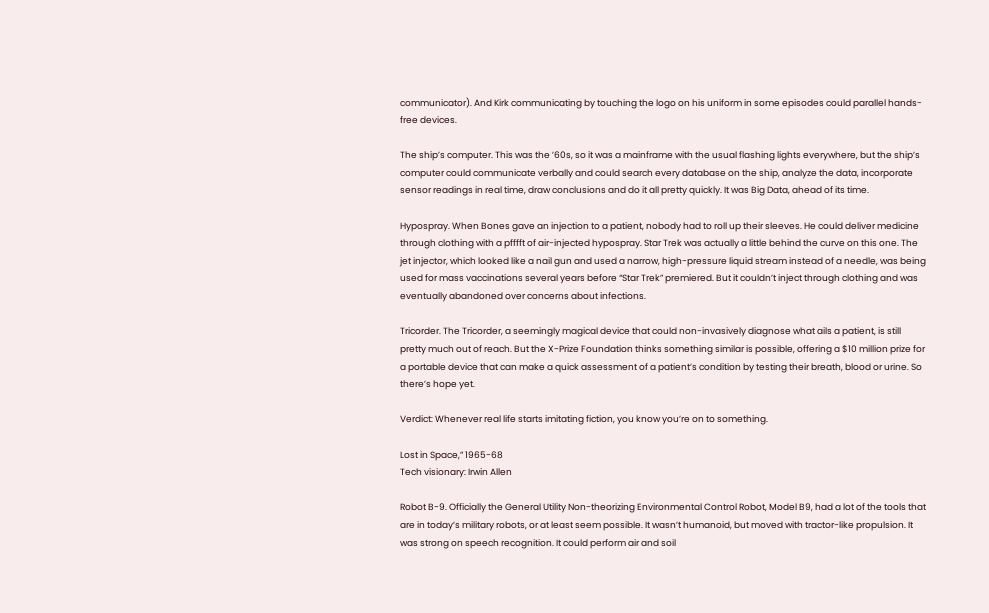communicator). And Kirk communicating by touching the logo on his uniform in some episodes could parallel hands-free devices.

The ship’s computer. This was the ’60s, so it was a mainframe with the usual flashing lights everywhere, but the ship’s computer could communicate verbally and could search every database on the ship, analyze the data, incorporate sensor readings in real time, draw conclusions and do it all pretty quickly. It was Big Data, ahead of its time.

Hypospray. When Bones gave an injection to a patient, nobody had to roll up their sleeves. He could deliver medicine through clothing with a pfffft of air-injected hypospray. Star Trek was actually a little behind the curve on this one. The jet injector, which looked like a nail gun and used a narrow, high-pressure liquid stream instead of a needle, was being used for mass vaccinations several years before “Star Trek” premiered. But it couldn’t inject through clothing and was eventually abandoned over concerns about infections.

Tricorder. The Tricorder, a seemingly magical device that could non-invasively diagnose what ails a patient, is still pretty much out of reach. But the X-Prize Foundation thinks something similar is possible, offering a $10 million prize for a portable device that can make a quick assessment of a patient’s condition by testing their breath, blood or urine. So there’s hope yet.

Verdict: Whenever real life starts imitating fiction, you know you’re on to something.

Lost in Space,” 1965-68
Tech visionary: Irwin Allen

Robot B-9. Officially the General Utility Non-theorizing Environmental Control Robot, Model B9, had a lot of the tools that are in today’s military robots, or at least seem possible. It wasn’t humanoid, but moved with tractor-like propulsion. It was strong on speech recognition. It could perform air and soil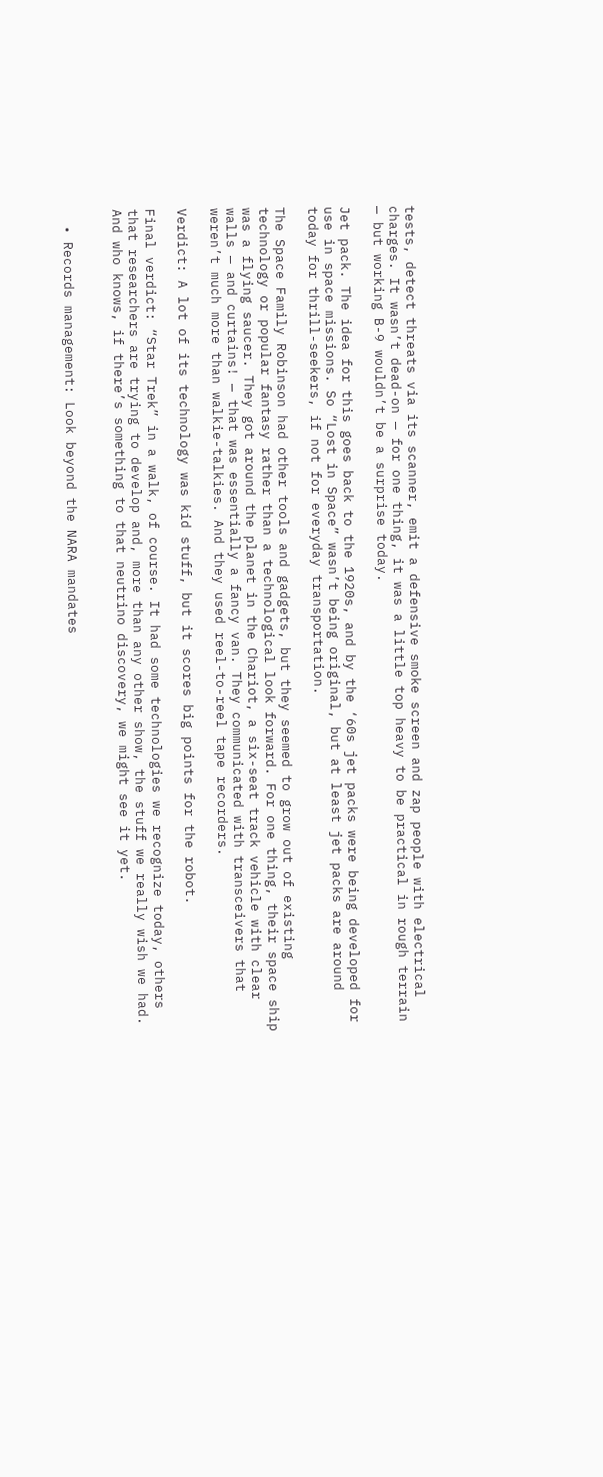tests, detect threats via its scanner, emit a defensive smoke screen and zap people with electrical charges. It wasn’t dead-on — for one thing, it was a little top heavy to be practical in rough terrain — but working B-9 wouldn’t be a surprise today.

Jet pack. The idea for this goes back to the 1920s, and by the ‘60s jet packs were being developed for use in space missions. So “Lost in Space” wasn’t being original, but at least jet packs are around today for thrill-seekers, if not for everyday transportation.

The Space Family Robinson had other tools and gadgets, but they seemed to grow out of existing technology or popular fantasy rather than a technological look forward. For one thing, their space ship was a flying saucer. They got around the planet in the Chariot, a six-seat track vehicle with clear walls — and curtains! — that was essentially a fancy van. They communicated with transceivers that weren’t much more than walkie-talkies. And they used reel-to-reel tape recorders.

Verdict: A lot of its technology was kid stuff, but it scores big points for the robot.

Final verdict: “Star Trek” in a walk, of course. It had some technologies we recognize today, others that researchers are trying to develop and, more than any other show, the stuff we really wish we had. And who knows, if there’s something to that neutrino discovery, we might see it yet.


  • Records management: Look beyond the NARA mandates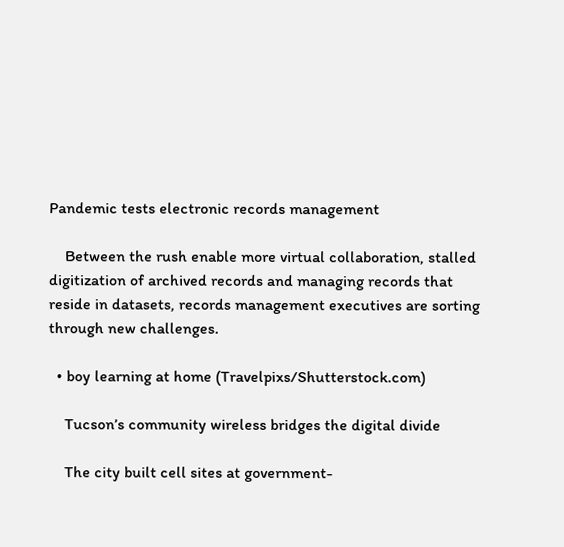Pandemic tests electronic records management

    Between the rush enable more virtual collaboration, stalled digitization of archived records and managing records that reside in datasets, records management executives are sorting through new challenges.

  • boy learning at home (Travelpixs/Shutterstock.com)

    Tucson’s community wireless bridges the digital divide

    The city built cell sites at government-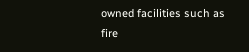owned facilities such as fire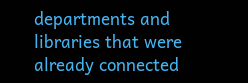departments and libraries that were already connected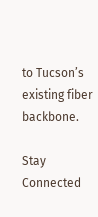to Tucson’s existing fiber backbone.

Stay Connected